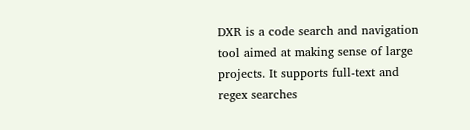DXR is a code search and navigation tool aimed at making sense of large projects. It supports full-text and regex searches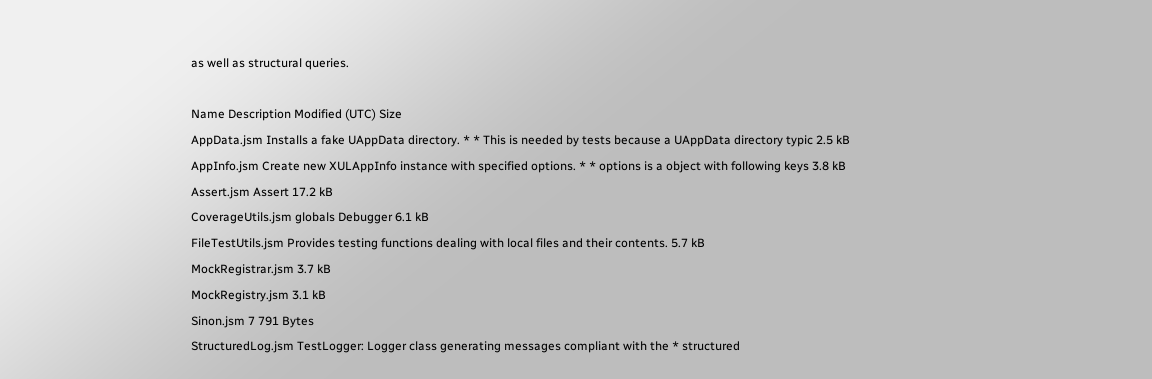as well as structural queries.

Name Description Modified (UTC) Size
AppData.jsm Installs a fake UAppData directory. * * This is needed by tests because a UAppData directory typic 2.5 kB
AppInfo.jsm Create new XULAppInfo instance with specified options. * * options is a object with following keys 3.8 kB
Assert.jsm Assert 17.2 kB
CoverageUtils.jsm globals Debugger 6.1 kB
FileTestUtils.jsm Provides testing functions dealing with local files and their contents. 5.7 kB
MockRegistrar.jsm 3.7 kB
MockRegistry.jsm 3.1 kB
Sinon.jsm 7 791 Bytes
StructuredLog.jsm TestLogger: Logger class generating messages compliant with the * structured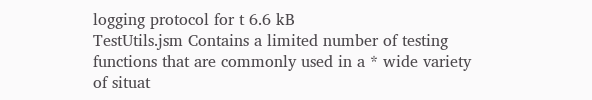logging protocol for t 6.6 kB
TestUtils.jsm Contains a limited number of testing functions that are commonly used in a * wide variety of situat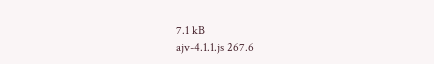7.1 kB
ajv-4.1.1.js 267.6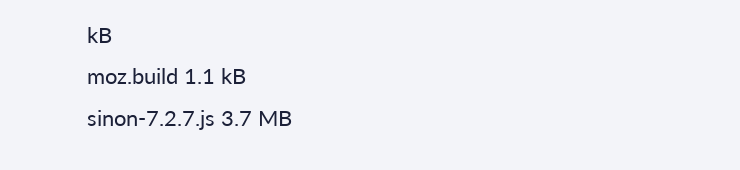kB
moz.build 1.1 kB
sinon-7.2.7.js 3.7 MB